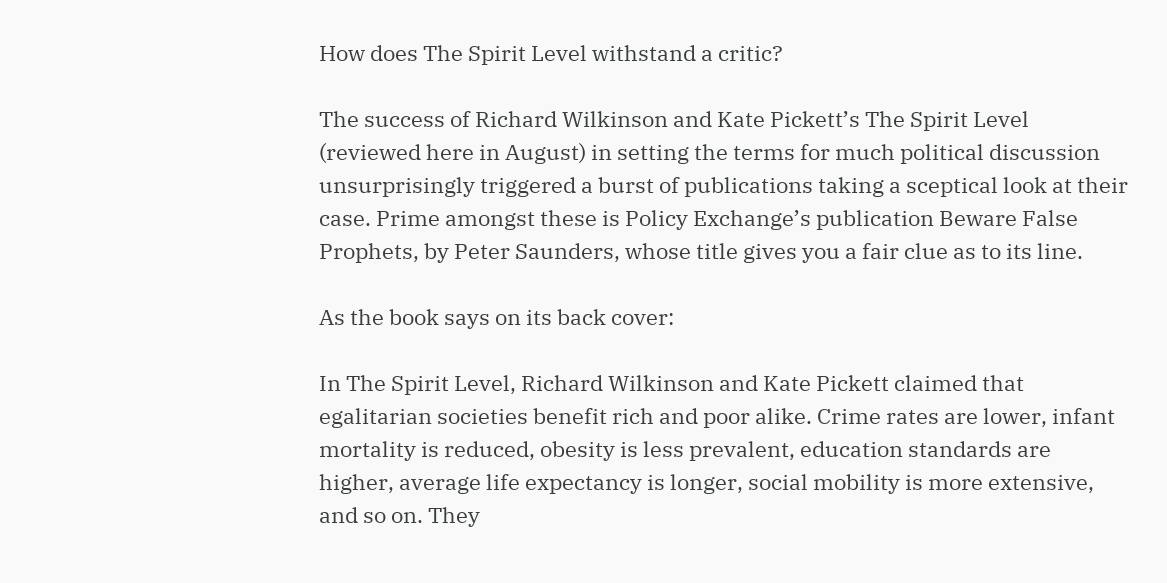How does The Spirit Level withstand a critic?

The success of Richard Wilkinson and Kate Pickett’s The Spirit Level (reviewed here in August) in setting the terms for much political discussion unsurprisingly triggered a burst of publications taking a sceptical look at their case. Prime amongst these is Policy Exchange’s publication Beware False Prophets, by Peter Saunders, whose title gives you a fair clue as to its line.

As the book says on its back cover:

In The Spirit Level, Richard Wilkinson and Kate Pickett claimed that egalitarian societies benefit rich and poor alike. Crime rates are lower, infant mortality is reduced, obesity is less prevalent, education standards are higher, average life expectancy is longer, social mobility is more extensive, and so on. They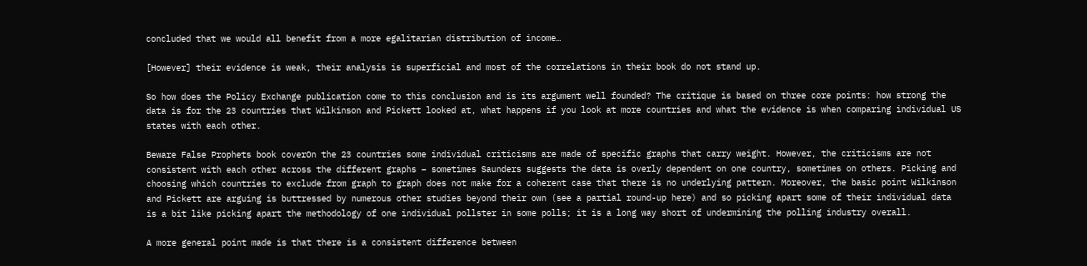concluded that we would all benefit from a more egalitarian distribution of income…

[However] their evidence is weak, their analysis is superficial and most of the correlations in their book do not stand up.

So how does the Policy Exchange publication come to this conclusion and is its argument well founded? The critique is based on three core points: how strong the data is for the 23 countries that Wilkinson and Pickett looked at, what happens if you look at more countries and what the evidence is when comparing individual US states with each other.

Beware False Prophets book coverOn the 23 countries some individual criticisms are made of specific graphs that carry weight. However, the criticisms are not consistent with each other across the different graphs – sometimes Saunders suggests the data is overly dependent on one country, sometimes on others. Picking and choosing which countries to exclude from graph to graph does not make for a coherent case that there is no underlying pattern. Moreover, the basic point Wilkinson and Pickett are arguing is buttressed by numerous other studies beyond their own (see a partial round-up here) and so picking apart some of their individual data is a bit like picking apart the methodology of one individual pollster in some polls; it is a long way short of undermining the polling industry overall.

A more general point made is that there is a consistent difference between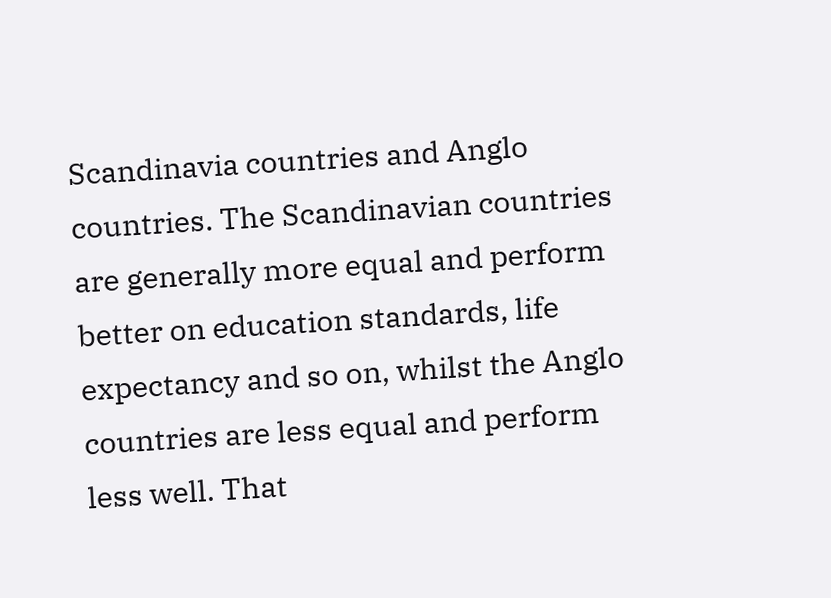Scandinavia countries and Anglo countries. The Scandinavian countries are generally more equal and perform better on education standards, life expectancy and so on, whilst the Anglo countries are less equal and perform less well. That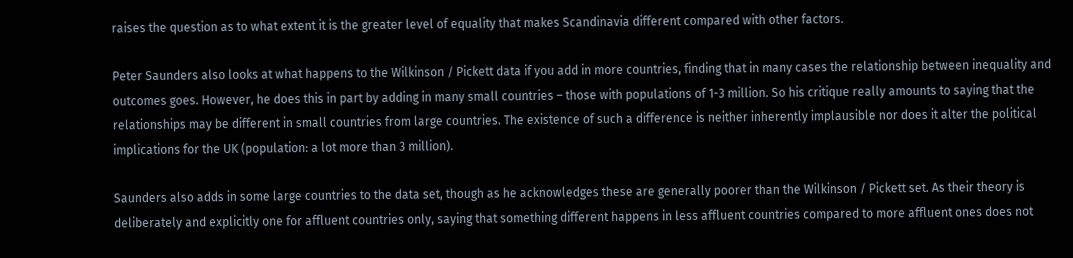raises the question as to what extent it is the greater level of equality that makes Scandinavia different compared with other factors.

Peter Saunders also looks at what happens to the Wilkinson / Pickett data if you add in more countries, finding that in many cases the relationship between inequality and outcomes goes. However, he does this in part by adding in many small countries – those with populations of 1-3 million. So his critique really amounts to saying that the relationships may be different in small countries from large countries. The existence of such a difference is neither inherently implausible nor does it alter the political implications for the UK (population: a lot more than 3 million).

Saunders also adds in some large countries to the data set, though as he acknowledges these are generally poorer than the Wilkinson / Pickett set. As their theory is deliberately and explicitly one for affluent countries only, saying that something different happens in less affluent countries compared to more affluent ones does not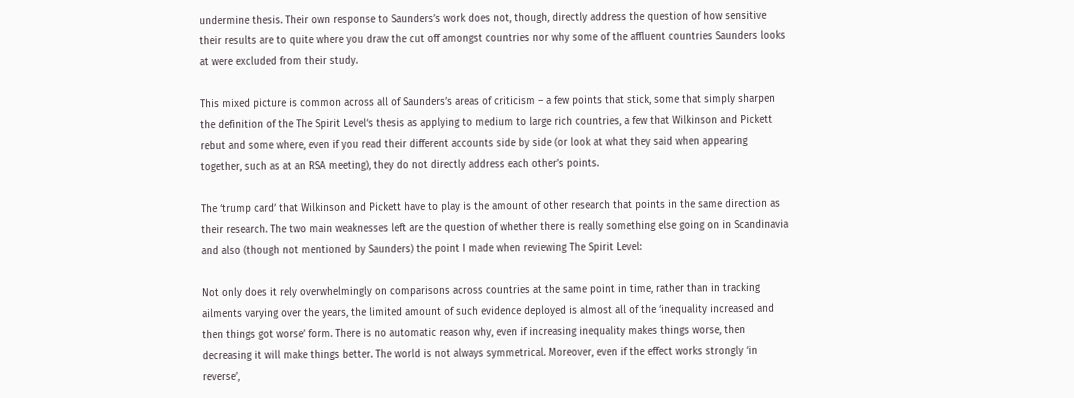undermine thesis. Their own response to Saunders’s work does not, though, directly address the question of how sensitive their results are to quite where you draw the cut off amongst countries nor why some of the affluent countries Saunders looks at were excluded from their study.

This mixed picture is common across all of Saunders’s areas of criticism – a few points that stick, some that simply sharpen the definition of the The Spirit Level‘s thesis as applying to medium to large rich countries, a few that Wilkinson and Pickett rebut and some where, even if you read their different accounts side by side (or look at what they said when appearing together, such as at an RSA meeting), they do not directly address each other’s points.

The ‘trump card’ that Wilkinson and Pickett have to play is the amount of other research that points in the same direction as their research. The two main weaknesses left are the question of whether there is really something else going on in Scandinavia and also (though not mentioned by Saunders) the point I made when reviewing The Spirit Level:

Not only does it rely overwhelmingly on comparisons across countries at the same point in time, rather than in tracking ailments varying over the years, the limited amount of such evidence deployed is almost all of the ‘inequality increased and then things got worse’ form. There is no automatic reason why, even if increasing inequality makes things worse, then decreasing it will make things better. The world is not always symmetrical. Moreover, even if the effect works strongly ‘in reverse’,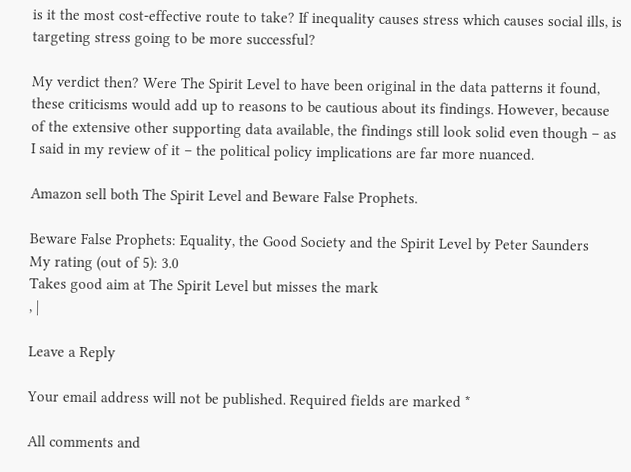is it the most cost-effective route to take? If inequality causes stress which causes social ills, is targeting stress going to be more successful?

My verdict then? Were The Spirit Level to have been original in the data patterns it found, these criticisms would add up to reasons to be cautious about its findings. However, because of the extensive other supporting data available, the findings still look solid even though – as I said in my review of it – the political policy implications are far more nuanced.

Amazon sell both The Spirit Level and Beware False Prophets.

Beware False Prophets: Equality, the Good Society and the Spirit Level by Peter Saunders
My rating (out of 5): 3.0
Takes good aim at The Spirit Level but misses the mark
, |

Leave a Reply

Your email address will not be published. Required fields are marked *

All comments and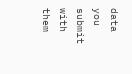data you submit with them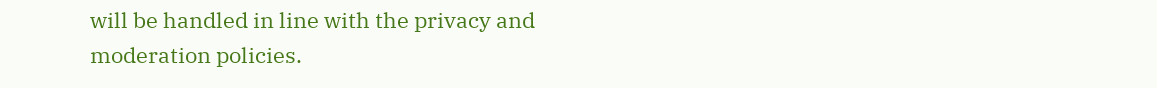will be handled in line with the privacy and moderation policies.